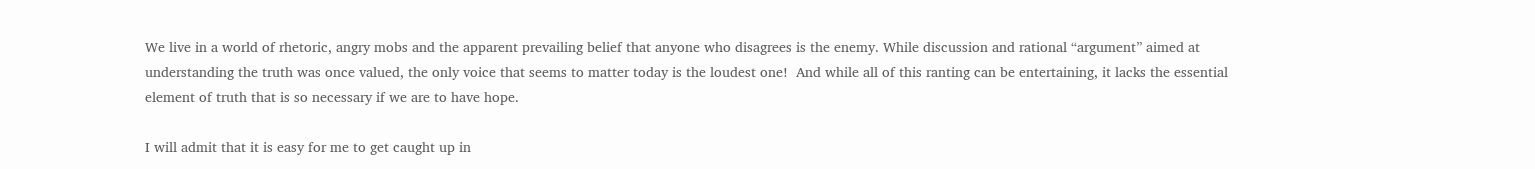We live in a world of rhetoric, angry mobs and the apparent prevailing belief that anyone who disagrees is the enemy. While discussion and rational “argument” aimed at understanding the truth was once valued, the only voice that seems to matter today is the loudest one!  And while all of this ranting can be entertaining, it lacks the essential element of truth that is so necessary if we are to have hope.

I will admit that it is easy for me to get caught up in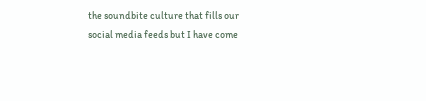the soundbite culture that fills our social media feeds but I have come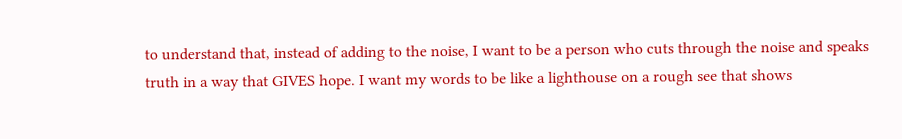to understand that, instead of adding to the noise, I want to be a person who cuts through the noise and speaks truth in a way that GIVES hope. I want my words to be like a lighthouse on a rough see that shows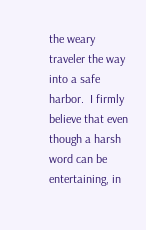the weary traveler the way into a safe harbor.  I firmly believe that even though a harsh word can be entertaining, in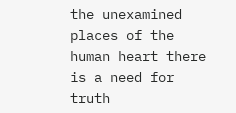the unexamined places of the human heart there is a need for truth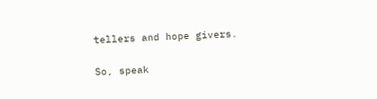tellers and hope givers.

So, speak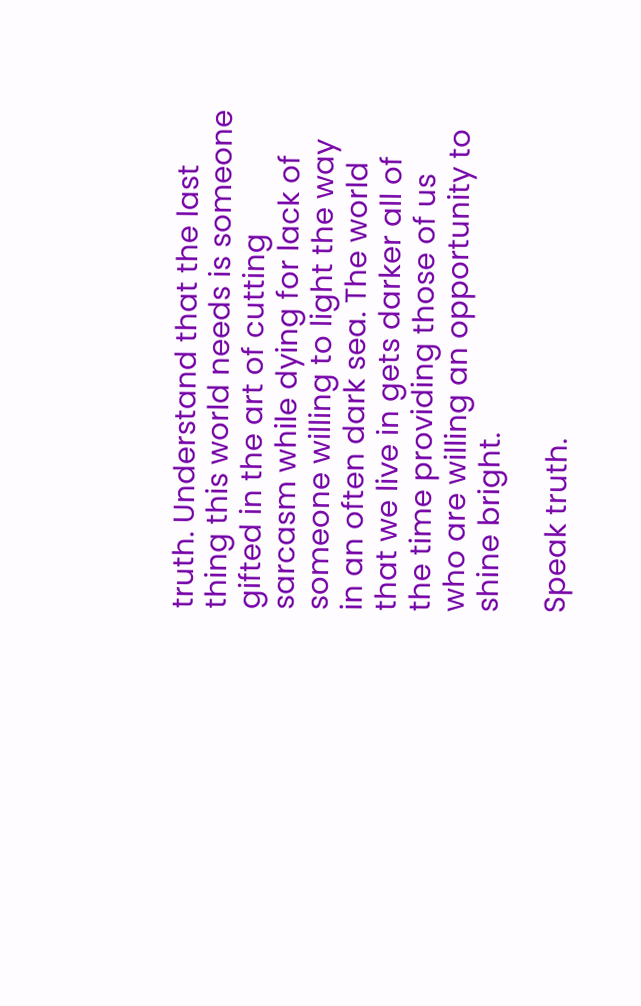truth. Understand that the last thing this world needs is someone gifted in the art of cutting sarcasm while dying for lack of someone willing to light the way in an often dark sea. The world that we live in gets darker all of the time providing those of us who are willing an opportunity to shine bright.

Speak truth.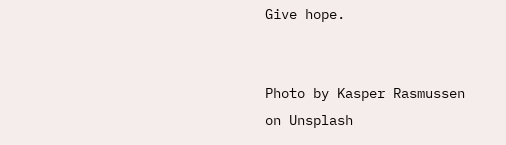Give hope.


Photo by Kasper Rasmussen on Unsplash